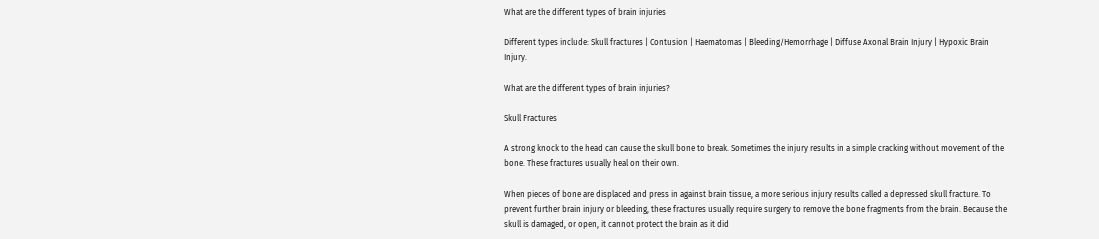What are the different types of brain injuries

Different types include: Skull fractures | Contusion | Haematomas | Bleeding/Hemorrhage | Diffuse Axonal Brain Injury | Hypoxic Brain Injury.

What are the different types of brain injuries?

Skull Fractures

A strong knock to the head can cause the skull bone to break. Sometimes the injury results in a simple cracking without movement of the bone. These fractures usually heal on their own.

When pieces of bone are displaced and press in against brain tissue, a more serious injury results called a depressed skull fracture. To prevent further brain injury or bleeding, these fractures usually require surgery to remove the bone fragments from the brain. Because the skull is damaged, or open, it cannot protect the brain as it did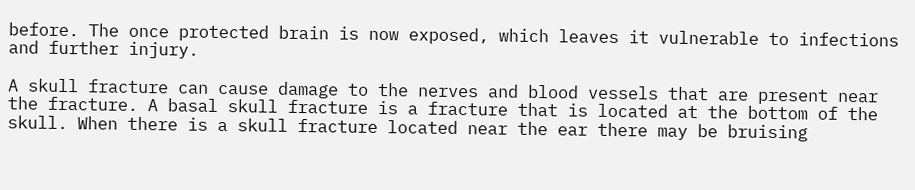before. The once protected brain is now exposed, which leaves it vulnerable to infections and further injury.

A skull fracture can cause damage to the nerves and blood vessels that are present near the fracture. A basal skull fracture is a fracture that is located at the bottom of the skull. When there is a skull fracture located near the ear there may be bruising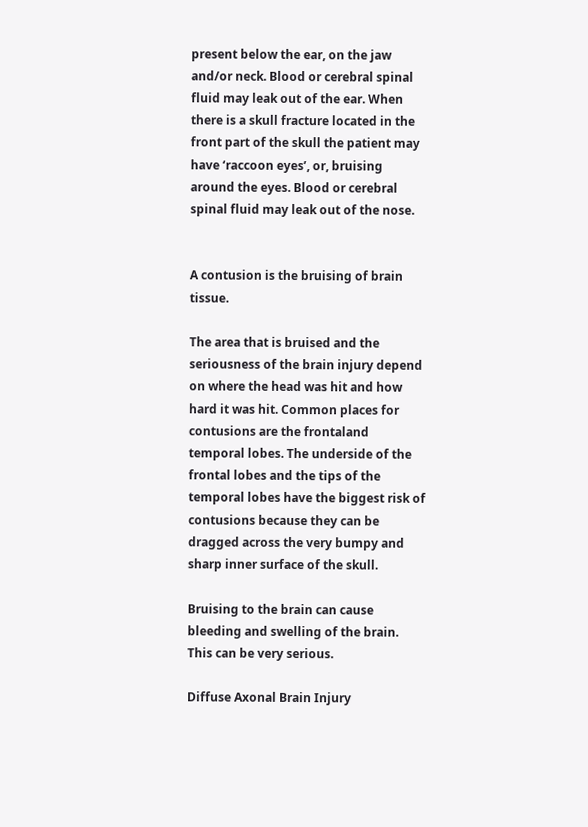present below the ear, on the jaw and/or neck. Blood or cerebral spinal fluid may leak out of the ear. When there is a skull fracture located in the front part of the skull the patient may have ‘raccoon eyes’, or, bruising around the eyes. Blood or cerebral spinal fluid may leak out of the nose.


A contusion is the bruising of brain tissue.

The area that is bruised and the seriousness of the brain injury depend on where the head was hit and how hard it was hit. Common places for contusions are the frontaland temporal lobes. The underside of the frontal lobes and the tips of the temporal lobes have the biggest risk of contusions because they can be dragged across the very bumpy and sharp inner surface of the skull.

Bruising to the brain can cause bleeding and swelling of the brain. This can be very serious.

Diffuse Axonal Brain Injury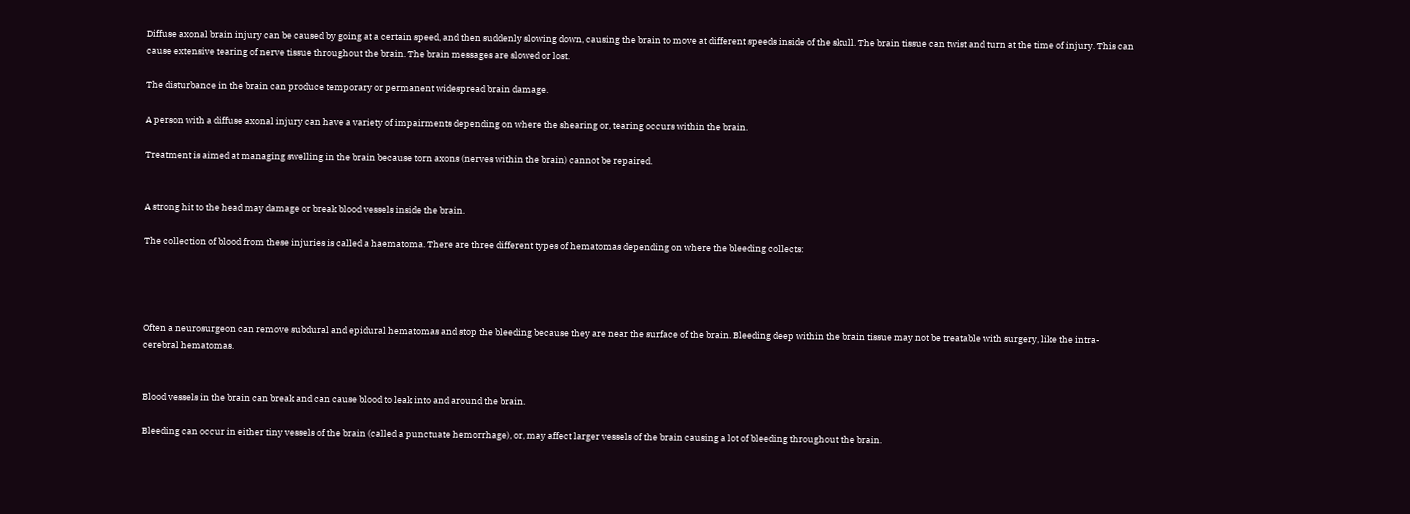Diffuse axonal brain injury can be caused by going at a certain speed, and then suddenly slowing down, causing the brain to move at different speeds inside of the skull. The brain tissue can twist and turn at the time of injury. This can cause extensive tearing of nerve tissue throughout the brain. The brain messages are slowed or lost.

The disturbance in the brain can produce temporary or permanent widespread brain damage.

A person with a diffuse axonal injury can have a variety of impairments depending on where the shearing or, tearing occurs within the brain.

Treatment is aimed at managing swelling in the brain because torn axons (nerves within the brain) cannot be repaired.


A strong hit to the head may damage or break blood vessels inside the brain.

The collection of blood from these injuries is called a haematoma. There are three different types of hematomas depending on where the bleeding collects:




Often a neurosurgeon can remove subdural and epidural hematomas and stop the bleeding because they are near the surface of the brain. Bleeding deep within the brain tissue may not be treatable with surgery, like the intra-cerebral hematomas.


Blood vessels in the brain can break and can cause blood to leak into and around the brain.

Bleeding can occur in either tiny vessels of the brain (called a punctuate hemorrhage), or, may affect larger vessels of the brain causing a lot of bleeding throughout the brain.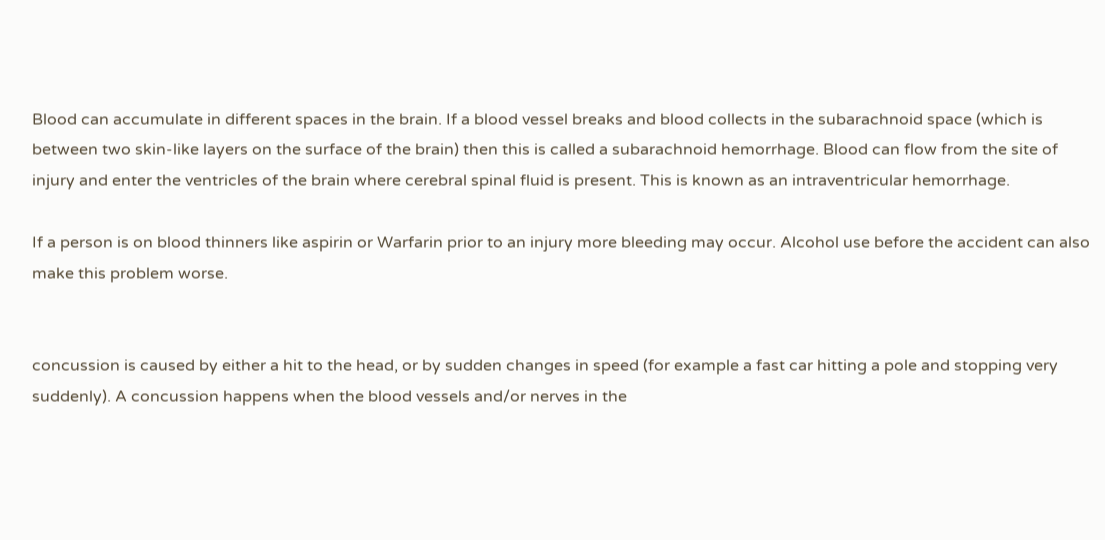Blood can accumulate in different spaces in the brain. If a blood vessel breaks and blood collects in the subarachnoid space (which is between two skin-like layers on the surface of the brain) then this is called a subarachnoid hemorrhage. Blood can flow from the site of injury and enter the ventricles of the brain where cerebral spinal fluid is present. This is known as an intraventricular hemorrhage.

If a person is on blood thinners like aspirin or Warfarin prior to an injury more bleeding may occur. Alcohol use before the accident can also make this problem worse.


concussion is caused by either a hit to the head, or by sudden changes in speed (for example a fast car hitting a pole and stopping very suddenly). A concussion happens when the blood vessels and/or nerves in the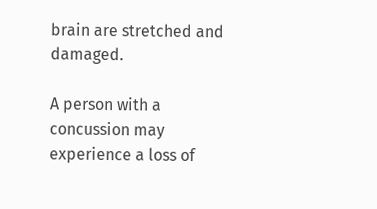brain are stretched and damaged.

A person with a concussion may experience a loss of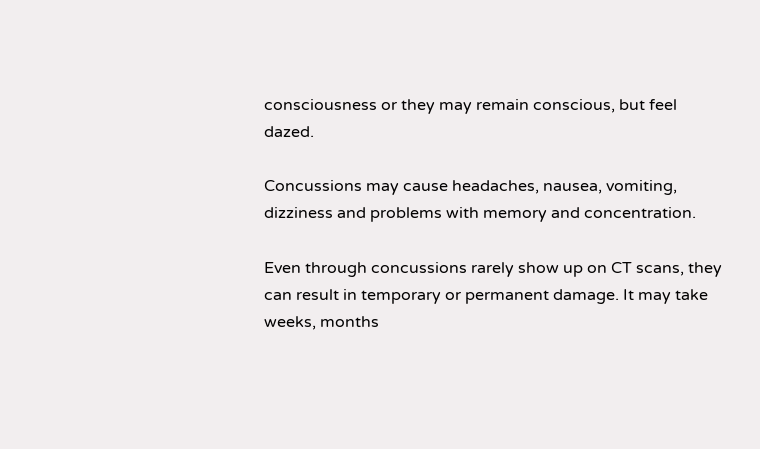consciousness or they may remain conscious, but feel dazed.

Concussions may cause headaches, nausea, vomiting, dizziness and problems with memory and concentration.

Even through concussions rarely show up on CT scans, they can result in temporary or permanent damage. It may take weeks, months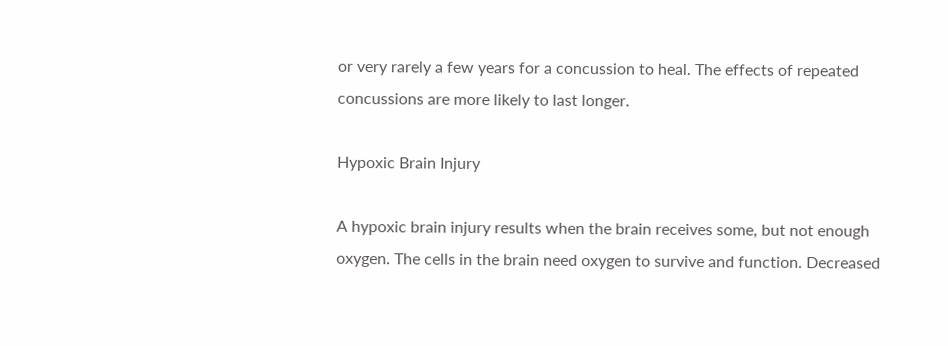or very rarely a few years for a concussion to heal. The effects of repeated concussions are more likely to last longer.

Hypoxic Brain Injury

A hypoxic brain injury results when the brain receives some, but not enough oxygen. The cells in the brain need oxygen to survive and function. Decreased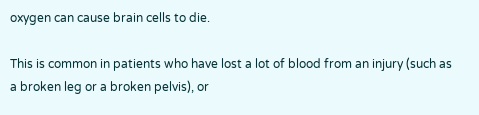oxygen can cause brain cells to die.

This is common in patients who have lost a lot of blood from an injury (such as a broken leg or a broken pelvis), or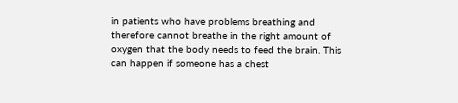in patients who have problems breathing and therefore cannot breathe in the right amount of oxygen that the body needs to feed the brain. This can happen if someone has a chest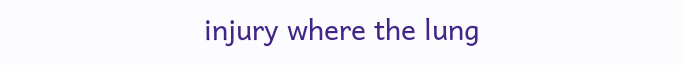injury where the lung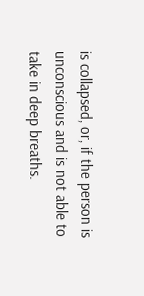is collapsed, or, if the person is unconscious and is not able to take in deep breaths.